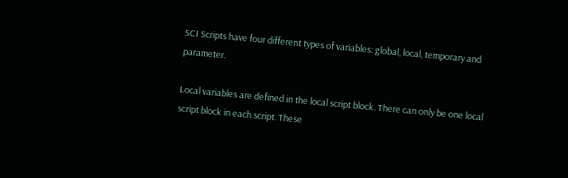SCI Scripts have four different types of variables: global, local, temporary and parameter.

Local variables are defined in the local script block. There can only be one local script block in each script. These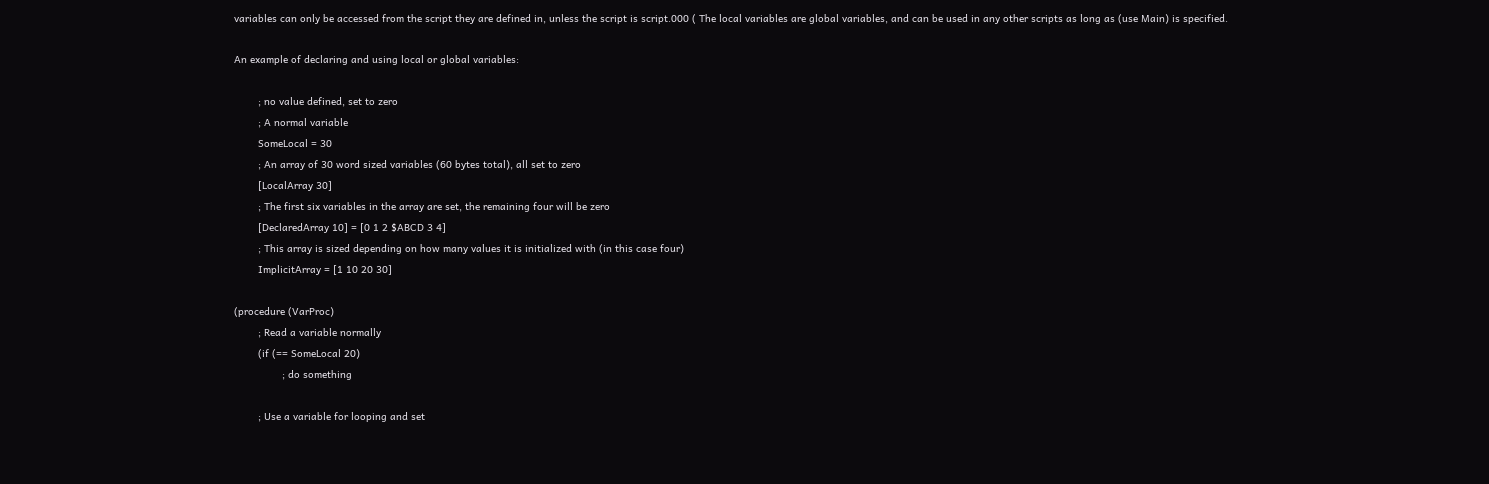variables can only be accessed from the script they are defined in, unless the script is script.000 ( The local variables are global variables, and can be used in any other scripts as long as (use Main) is specified.

An example of declaring and using local or global variables:

        ; no value defined, set to zero
        ; A normal variable
        SomeLocal = 30
        ; An array of 30 word sized variables (60 bytes total), all set to zero
        [LocalArray 30]
        ; The first six variables in the array are set, the remaining four will be zero
        [DeclaredArray 10] = [0 1 2 $ABCD 3 4]
        ; This array is sized depending on how many values it is initialized with (in this case four)
        ImplicitArray = [1 10 20 30]

(procedure (VarProc)
        ; Read a variable normally
        (if (== SomeLocal 20)
                ; do something

        ; Use a variable for looping and set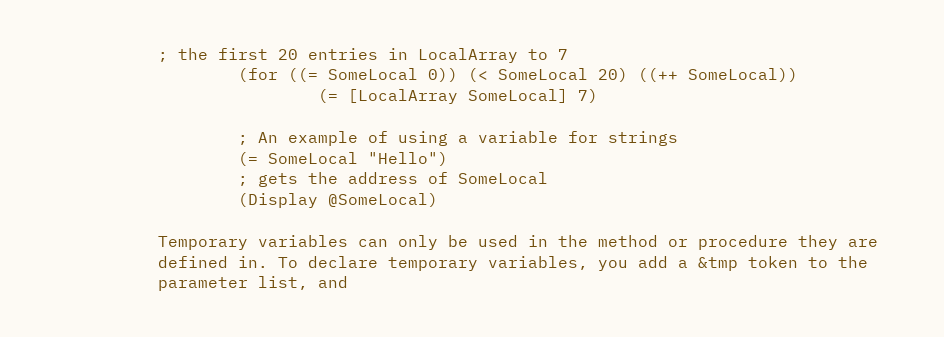; the first 20 entries in LocalArray to 7
        (for ((= SomeLocal 0)) (< SomeLocal 20) ((++ SomeLocal))
                (= [LocalArray SomeLocal] 7)

        ; An example of using a variable for strings
        (= SomeLocal "Hello")
        ; gets the address of SomeLocal
        (Display @SomeLocal)

Temporary variables can only be used in the method or procedure they are defined in. To declare temporary variables, you add a &tmp token to the parameter list, and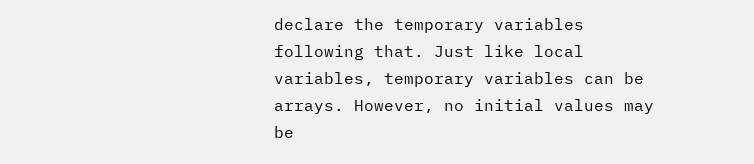declare the temporary variables following that. Just like local variables, temporary variables can be arrays. However, no initial values may be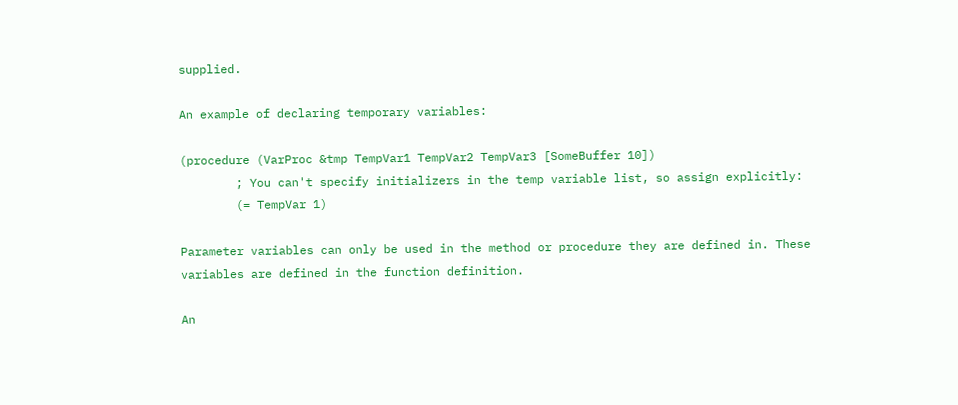supplied.

An example of declaring temporary variables:

(procedure (VarProc &tmp TempVar1 TempVar2 TempVar3 [SomeBuffer 10])
        ; You can't specify initializers in the temp variable list, so assign explicitly:
        (= TempVar 1)

Parameter variables can only be used in the method or procedure they are defined in. These variables are defined in the function definition.

An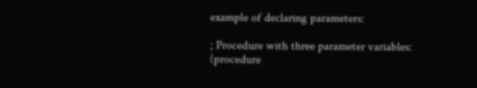example of declaring parameters:

; Procedure with three parameter variables:
(procedure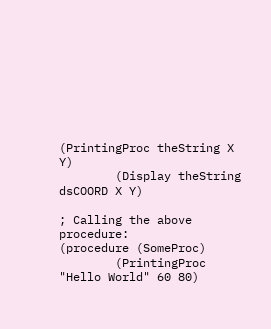(PrintingProc theString X Y)
        (Display theString dsCOORD X Y)

; Calling the above procedure:
(procedure (SomeProc)
        (PrintingProc "Hello World" 60 80)